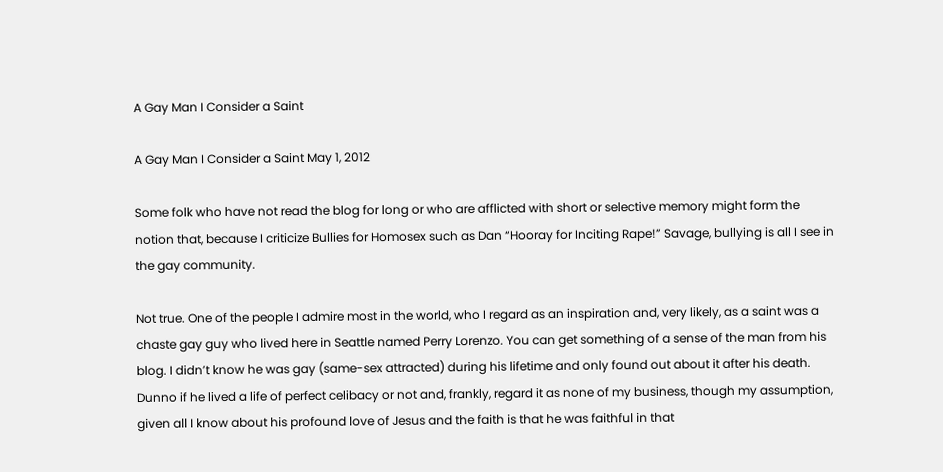A Gay Man I Consider a Saint

A Gay Man I Consider a Saint May 1, 2012

Some folk who have not read the blog for long or who are afflicted with short or selective memory might form the notion that, because I criticize Bullies for Homosex such as Dan “Hooray for Inciting Rape!” Savage, bullying is all I see in the gay community.

Not true. One of the people I admire most in the world, who I regard as an inspiration and, very likely, as a saint was a chaste gay guy who lived here in Seattle named Perry Lorenzo. You can get something of a sense of the man from his blog. I didn’t know he was gay (same-sex attracted) during his lifetime and only found out about it after his death. Dunno if he lived a life of perfect celibacy or not and, frankly, regard it as none of my business, though my assumption, given all I know about his profound love of Jesus and the faith is that he was faithful in that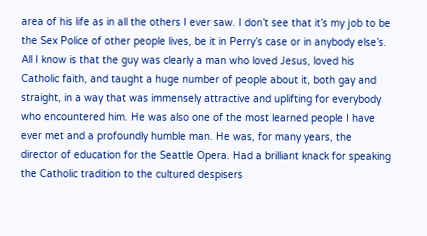area of his life as in all the others I ever saw. I don’t see that it’s my job to be the Sex Police of other people lives, be it in Perry’s case or in anybody else’s. All I know is that the guy was clearly a man who loved Jesus, loved his Catholic faith, and taught a huge number of people about it, both gay and straight, in a way that was immensely attractive and uplifting for everybody who encountered him. He was also one of the most learned people I have ever met and a profoundly humble man. He was, for many years, the director of education for the Seattle Opera. Had a brilliant knack for speaking the Catholic tradition to the cultured despisers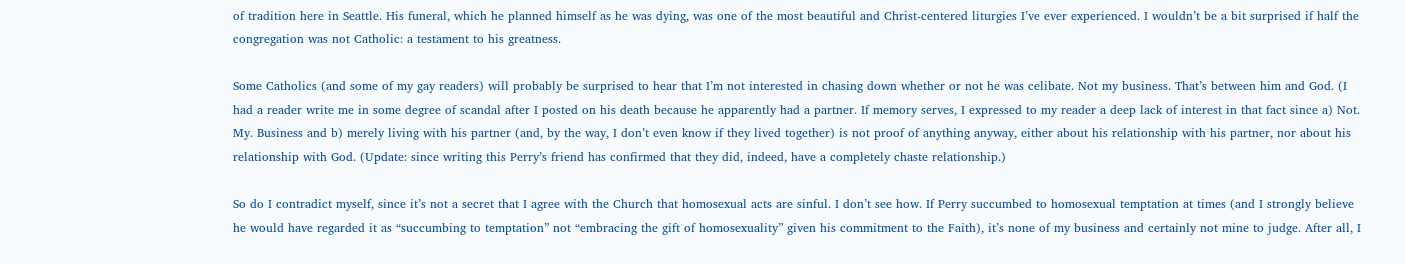of tradition here in Seattle. His funeral, which he planned himself as he was dying, was one of the most beautiful and Christ-centered liturgies I’ve ever experienced. I wouldn’t be a bit surprised if half the congregation was not Catholic: a testament to his greatness.

Some Catholics (and some of my gay readers) will probably be surprised to hear that I’m not interested in chasing down whether or not he was celibate. Not my business. That’s between him and God. (I had a reader write me in some degree of scandal after I posted on his death because he apparently had a partner. If memory serves, I expressed to my reader a deep lack of interest in that fact since a) Not. My. Business and b) merely living with his partner (and, by the way, I don’t even know if they lived together) is not proof of anything anyway, either about his relationship with his partner, nor about his relationship with God. (Update: since writing this Perry’s friend has confirmed that they did, indeed, have a completely chaste relationship.)

So do I contradict myself, since it’s not a secret that I agree with the Church that homosexual acts are sinful. I don’t see how. If Perry succumbed to homosexual temptation at times (and I strongly believe he would have regarded it as “succumbing to temptation” not “embracing the gift of homosexuality” given his commitment to the Faith), it’s none of my business and certainly not mine to judge. After all, I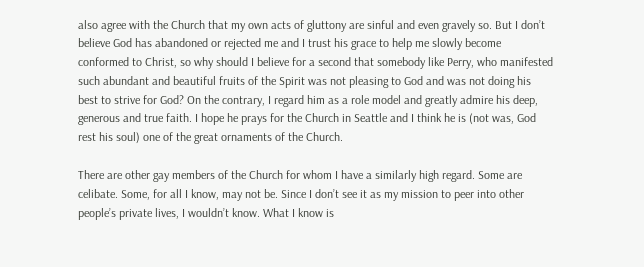also agree with the Church that my own acts of gluttony are sinful and even gravely so. But I don’t believe God has abandoned or rejected me and I trust his grace to help me slowly become conformed to Christ, so why should I believe for a second that somebody like Perry, who manifested such abundant and beautiful fruits of the Spirit was not pleasing to God and was not doing his best to strive for God? On the contrary, I regard him as a role model and greatly admire his deep, generous and true faith. I hope he prays for the Church in Seattle and I think he is (not was, God rest his soul) one of the great ornaments of the Church.

There are other gay members of the Church for whom I have a similarly high regard. Some are celibate. Some, for all I know, may not be. Since I don’t see it as my mission to peer into other people’s private lives, I wouldn’t know. What I know is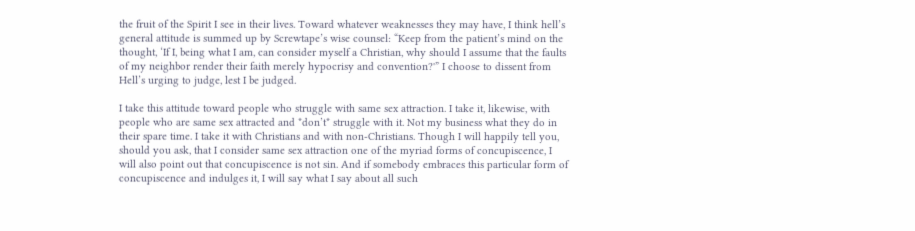the fruit of the Spirit I see in their lives. Toward whatever weaknesses they may have, I think hell’s general attitude is summed up by Screwtape’s wise counsel: “Keep from the patient’s mind on the thought, ‘If I, being what I am, can consider myself a Christian, why should I assume that the faults of my neighbor render their faith merely hypocrisy and convention?'” I choose to dissent from Hell’s urging to judge, lest I be judged.

I take this attitude toward people who struggle with same sex attraction. I take it, likewise, with people who are same sex attracted and *don’t* struggle with it. Not my business what they do in their spare time. I take it with Christians and with non-Christians. Though I will happily tell you, should you ask, that I consider same sex attraction one of the myriad forms of concupiscence, I will also point out that concupiscence is not sin. And if somebody embraces this particular form of concupiscence and indulges it, I will say what I say about all such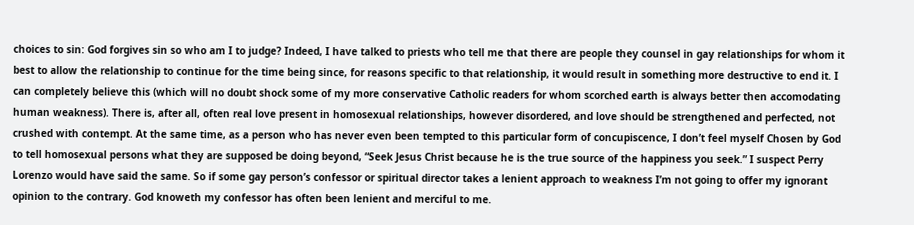choices to sin: God forgives sin so who am I to judge? Indeed, I have talked to priests who tell me that there are people they counsel in gay relationships for whom it best to allow the relationship to continue for the time being since, for reasons specific to that relationship, it would result in something more destructive to end it. I can completely believe this (which will no doubt shock some of my more conservative Catholic readers for whom scorched earth is always better then accomodating human weakness). There is, after all, often real love present in homosexual relationships, however disordered, and love should be strengthened and perfected, not crushed with contempt. At the same time, as a person who has never even been tempted to this particular form of concupiscence, I don’t feel myself Chosen by God to tell homosexual persons what they are supposed be doing beyond, “Seek Jesus Christ because he is the true source of the happiness you seek.” I suspect Perry Lorenzo would have said the same. So if some gay person’s confessor or spiritual director takes a lenient approach to weakness I’m not going to offer my ignorant opinion to the contrary. God knoweth my confessor has often been lenient and merciful to me.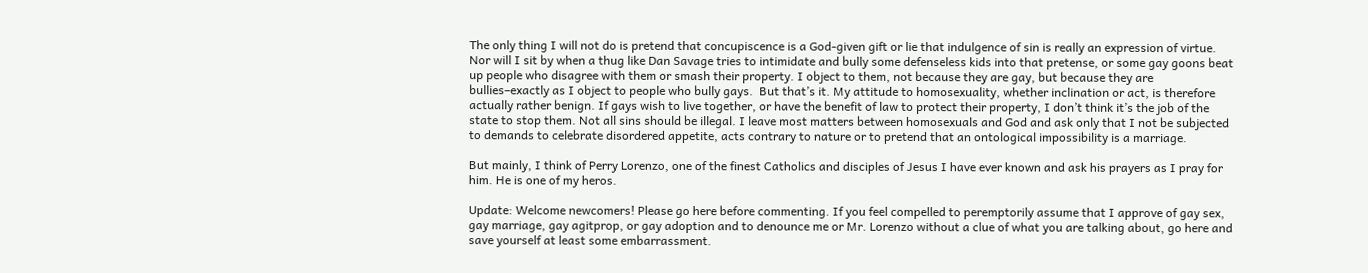The only thing I will not do is pretend that concupiscence is a God-given gift or lie that indulgence of sin is really an expression of virtue. Nor will I sit by when a thug like Dan Savage tries to intimidate and bully some defenseless kids into that pretense, or some gay goons beat up people who disagree with them or smash their property. I object to them, not because they are gay, but because they are bullies–exactly as I object to people who bully gays.  But that’s it. My attitude to homosexuality, whether inclination or act, is therefore actually rather benign. If gays wish to live together, or have the benefit of law to protect their property, I don’t think it’s the job of the state to stop them. Not all sins should be illegal. I leave most matters between homosexuals and God and ask only that I not be subjected to demands to celebrate disordered appetite, acts contrary to nature or to pretend that an ontological impossibility is a marriage.

But mainly, I think of Perry Lorenzo, one of the finest Catholics and disciples of Jesus I have ever known and ask his prayers as I pray for him. He is one of my heros.

Update: Welcome newcomers! Please go here before commenting. If you feel compelled to peremptorily assume that I approve of gay sex, gay marriage, gay agitprop, or gay adoption and to denounce me or Mr. Lorenzo without a clue of what you are talking about, go here and save yourself at least some embarrassment.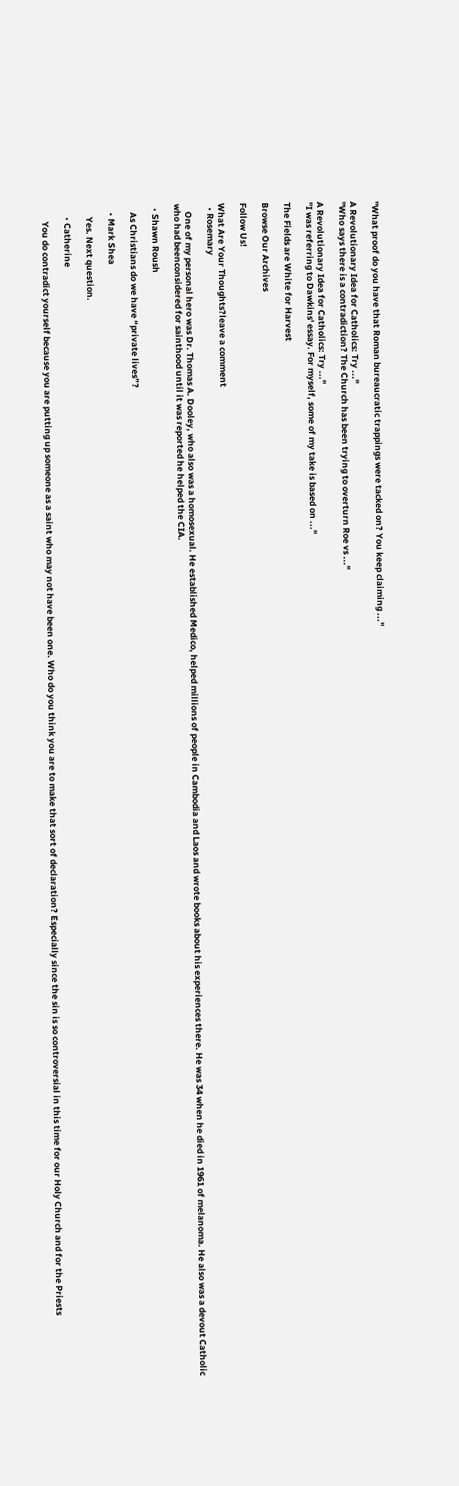"What proof do you have that Roman bureaucratic trappings were tacked on? You keep claiming ..."

A Revolutionary Idea for Catholics: Try ..."
"Who says there is a contradiction? The Church has been trying to overturn Roe vs ..."

A Revolutionary Idea for Catholics: Try ..."
"I was referring to Dawkins' essay. For myself, some of my take is based on ..."

The Fields are White for Harvest

Browse Our Archives

Follow Us!

What Are Your Thoughts?leave a comment
  • Rosemary

    One of my personal hero was Dr. Thomas A. Dooley, who also was a homosexual. He established Medico, helped millions of people in Cambodia and Laos and wrote books about his experiences there. He was 34 when he died in 1961 of melanoma. He also was a devout Catholic who had beenconsidered for sainthood until it was reported he helped the CIA.

  • Shawn Roush

    As Christians do we have “private lives”?

    • Mark Shea

      Yes. Next question.

      • Catherine

        You do contradict yourself because you are putting up someone as a saint who may not have been one. Who do you think you are to make that sort of declaration? Especially since the sin is so controversial in this time for our Holy Church and for the Priests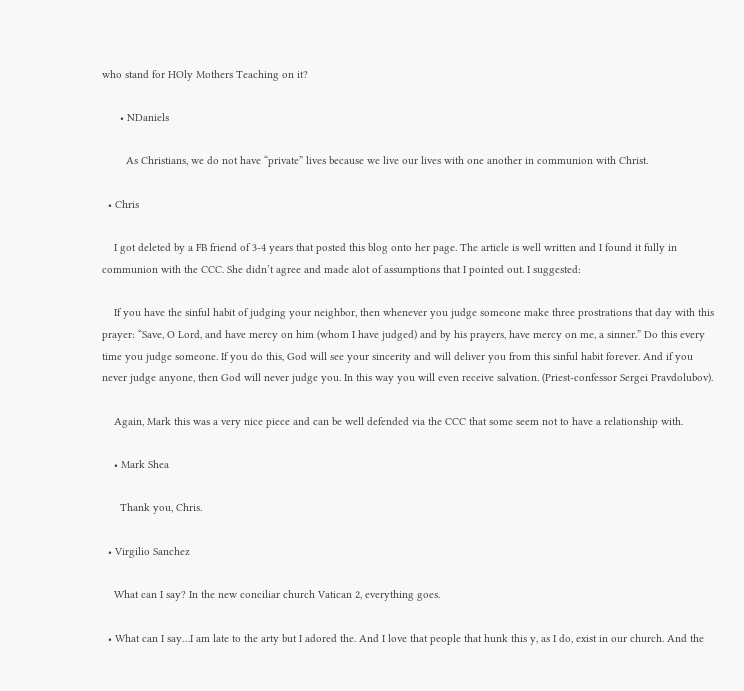who stand for HOly Mothers Teaching on it?

      • NDaniels

        As Christians, we do not have “private” lives because we live our lives with one another in communion with Christ.

  • Chris

    I got deleted by a FB friend of 3-4 years that posted this blog onto her page. The article is well written and I found it fully in communion with the CCC. She didn’t agree and made alot of assumptions that I pointed out. I suggested:

    If you have the sinful habit of judging your neighbor, then whenever you judge someone make three prostrations that day with this prayer: “Save, O Lord, and have mercy on him (whom I have judged) and by his prayers, have mercy on me, a sinner.” Do this every time you judge someone. If you do this, God will see your sincerity and will deliver you from this sinful habit forever. And if you never judge anyone, then God will never judge you. In this way you will even receive salvation. (Priest-confessor Sergei Pravdolubov).

    Again, Mark this was a very nice piece and can be well defended via the CCC that some seem not to have a relationship with.

    • Mark Shea

      Thank you, Chris.

  • Virgilio Sanchez

    What can I say? In the new conciliar church Vatican 2, everything goes.

  • What can I say…I am late to the arty but I adored the. And I love that people that hunk this y, as I do, exist in our church. And the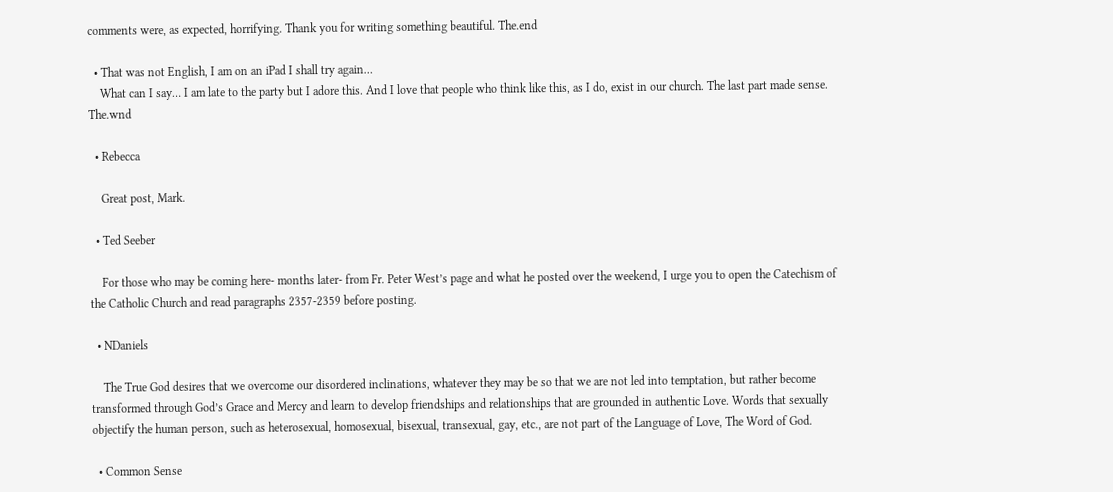comments were, as expected, horrifying. Thank you for writing something beautiful. The.end

  • That was not English, I am on an iPad I shall try again…
    What can I say… I am late to the party but I adore this. And I love that people who think like this, as I do, exist in our church. The last part made sense. The.wnd

  • Rebecca

    Great post, Mark.

  • Ted Seeber

    For those who may be coming here- months later- from Fr. Peter West’s page and what he posted over the weekend, I urge you to open the Catechism of the Catholic Church and read paragraphs 2357-2359 before posting.

  • NDaniels

    The True God desires that we overcome our disordered inclinations, whatever they may be so that we are not led into temptation, but rather become transformed through God’s Grace and Mercy and learn to develop friendships and relationships that are grounded in authentic Love. Words that sexually objectify the human person, such as heterosexual, homosexual, bisexual, transexual, gay, etc., are not part of the Language of Love, The Word of God.

  • Common Sense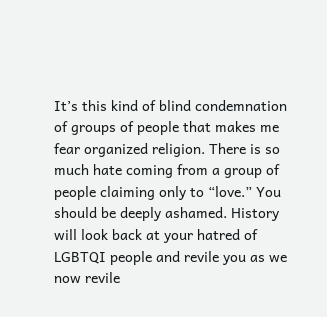It’s this kind of blind condemnation of groups of people that makes me fear organized religion. There is so much hate coming from a group of people claiming only to “love.” You should be deeply ashamed. History will look back at your hatred of LGBTQI people and revile you as we now revile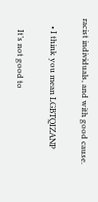racist individuals, and with good cause.

    • I think you mean LGBTQIZANP

      It’s not good to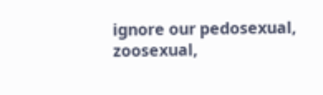ignore our pedosexual, zoosexual,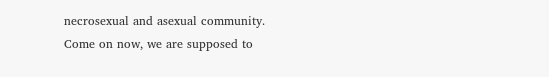necrosexual and asexual community. Come on now, we are supposed to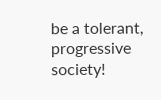be a tolerant, progressive society!